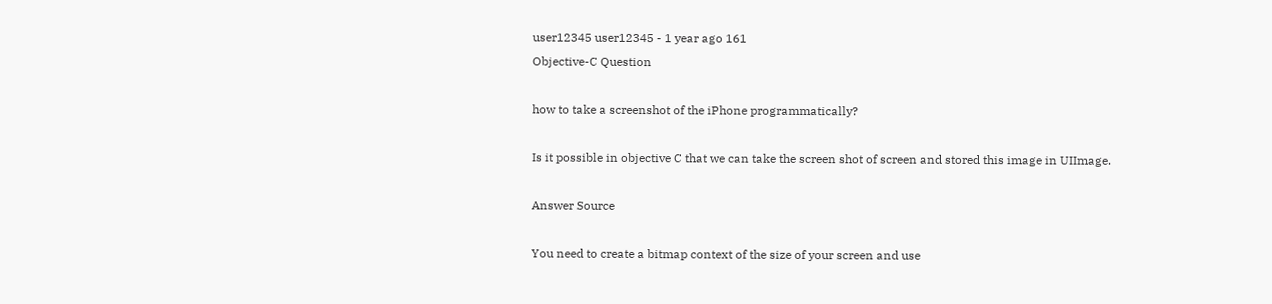user12345 user12345 - 1 year ago 161
Objective-C Question

how to take a screenshot of the iPhone programmatically?

Is it possible in objective C that we can take the screen shot of screen and stored this image in UIImage.

Answer Source

You need to create a bitmap context of the size of your screen and use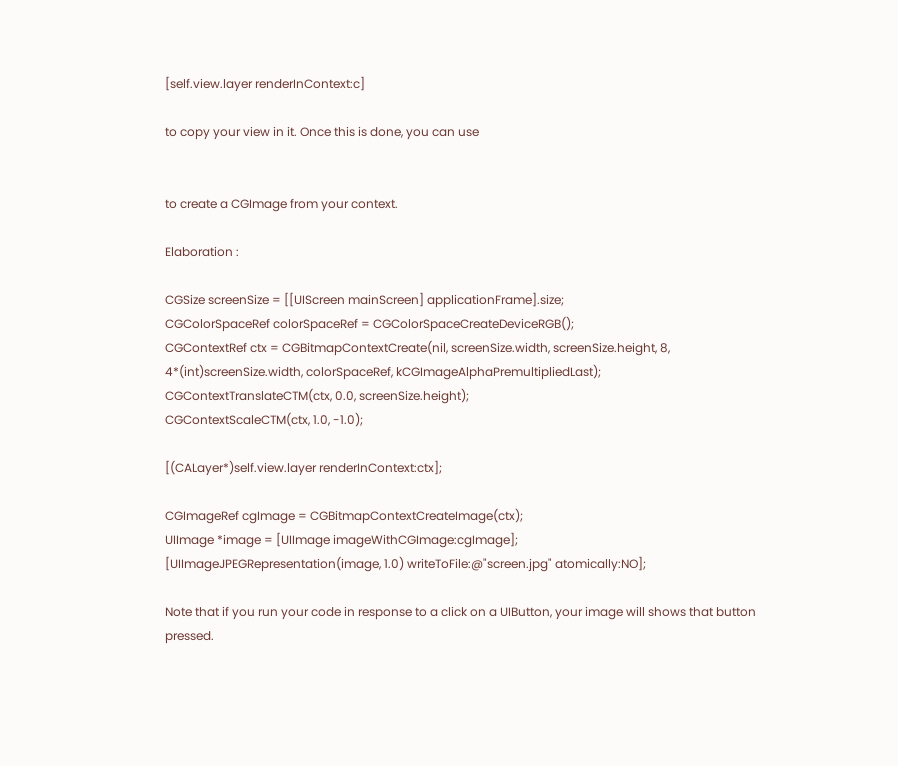[self.view.layer renderInContext:c]

to copy your view in it. Once this is done, you can use


to create a CGImage from your context.

Elaboration :

CGSize screenSize = [[UIScreen mainScreen] applicationFrame].size;
CGColorSpaceRef colorSpaceRef = CGColorSpaceCreateDeviceRGB();
CGContextRef ctx = CGBitmapContextCreate(nil, screenSize.width, screenSize.height, 8, 4*(int)screenSize.width, colorSpaceRef, kCGImageAlphaPremultipliedLast);
CGContextTranslateCTM(ctx, 0.0, screenSize.height);
CGContextScaleCTM(ctx, 1.0, -1.0);

[(CALayer*)self.view.layer renderInContext:ctx];

CGImageRef cgImage = CGBitmapContextCreateImage(ctx);
UIImage *image = [UIImage imageWithCGImage:cgImage];
[UIImageJPEGRepresentation(image, 1.0) writeToFile:@"screen.jpg" atomically:NO];

Note that if you run your code in response to a click on a UIButton, your image will shows that button pressed.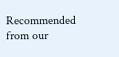Recommended from our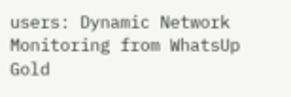users: Dynamic Network Monitoring from WhatsUp Gold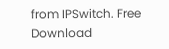from IPSwitch. Free Download